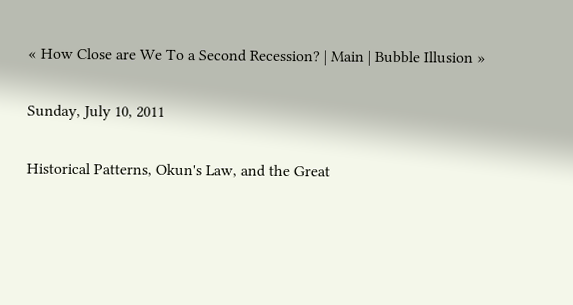« How Close are We To a Second Recession? | Main | Bubble Illusion »

Sunday, July 10, 2011

Historical Patterns, Okun's Law, and the Great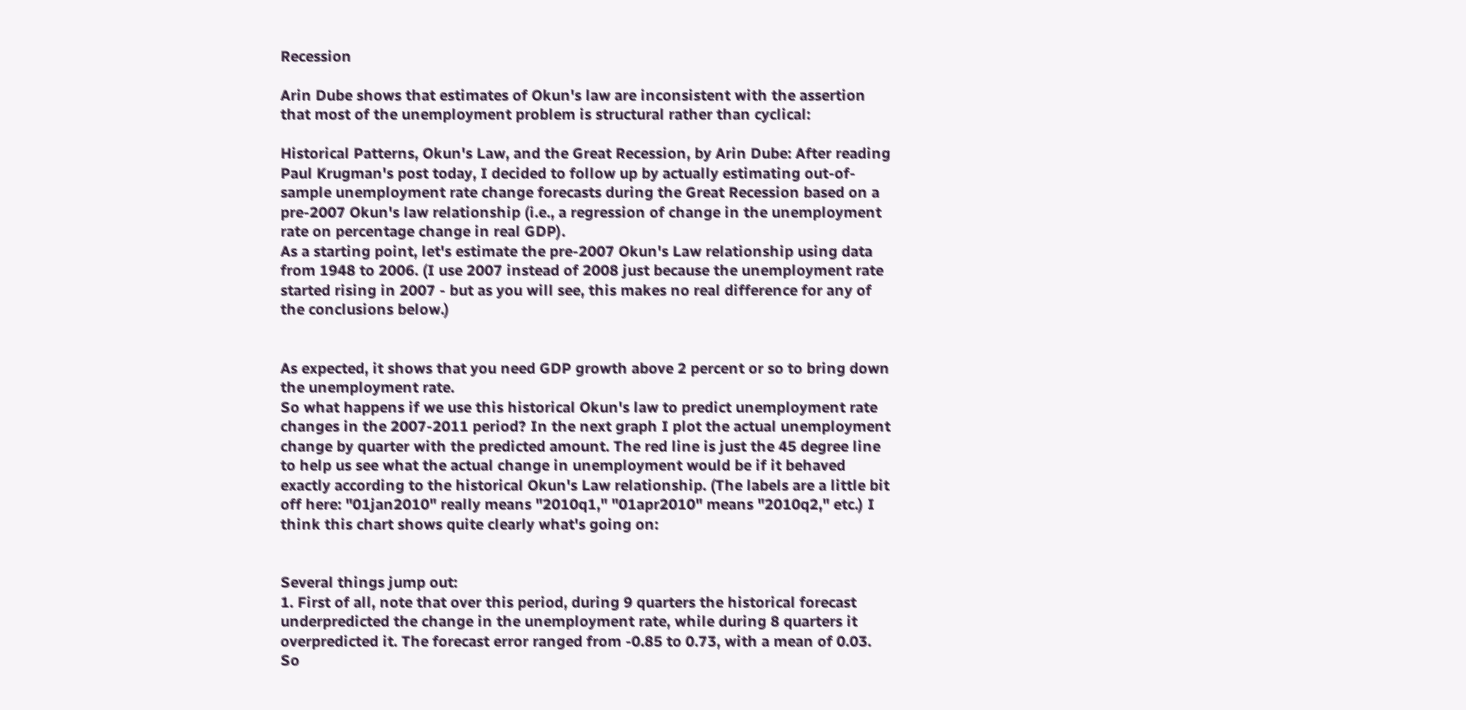Recession

Arin Dube shows that estimates of Okun's law are inconsistent with the assertion that most of the unemployment problem is structural rather than cyclical:

Historical Patterns, Okun's Law, and the Great Recession, by Arin Dube: After reading Paul Krugman's post today, I decided to follow up by actually estimating out-of-sample unemployment rate change forecasts during the Great Recession based on a pre-2007 Okun's law relationship (i.e., a regression of change in the unemployment rate on percentage change in real GDP).
As a starting point, let's estimate the pre-2007 Okun's Law relationship using data from 1948 to 2006. (I use 2007 instead of 2008 just because the unemployment rate started rising in 2007 - but as you will see, this makes no real difference for any of the conclusions below.)


As expected, it shows that you need GDP growth above 2 percent or so to bring down the unemployment rate.
So what happens if we use this historical Okun's law to predict unemployment rate changes in the 2007-2011 period? In the next graph I plot the actual unemployment change by quarter with the predicted amount. The red line is just the 45 degree line to help us see what the actual change in unemployment would be if it behaved exactly according to the historical Okun's Law relationship. (The labels are a little bit off here: "01jan2010" really means "2010q1," "01apr2010" means "2010q2," etc.) I think this chart shows quite clearly what's going on:


Several things jump out:
1. First of all, note that over this period, during 9 quarters the historical forecast underpredicted the change in the unemployment rate, while during 8 quarters it overpredicted it. The forecast error ranged from -0.85 to 0.73, with a mean of 0.03. So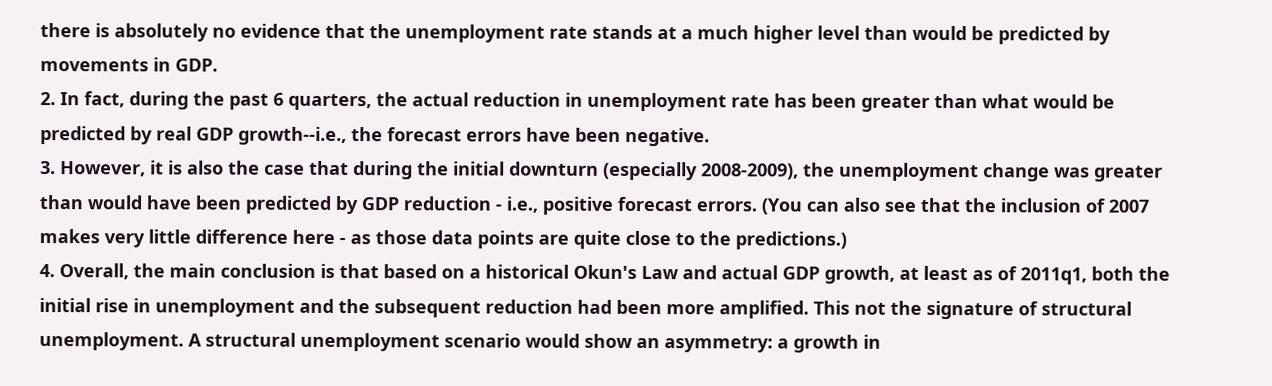there is absolutely no evidence that the unemployment rate stands at a much higher level than would be predicted by movements in GDP.
2. In fact, during the past 6 quarters, the actual reduction in unemployment rate has been greater than what would be predicted by real GDP growth--i.e., the forecast errors have been negative.
3. However, it is also the case that during the initial downturn (especially 2008-2009), the unemployment change was greater than would have been predicted by GDP reduction - i.e., positive forecast errors. (You can also see that the inclusion of 2007 makes very little difference here - as those data points are quite close to the predictions.)
4. Overall, the main conclusion is that based on a historical Okun's Law and actual GDP growth, at least as of 2011q1, both the initial rise in unemployment and the subsequent reduction had been more amplified. This not the signature of structural unemployment. A structural unemployment scenario would show an asymmetry: a growth in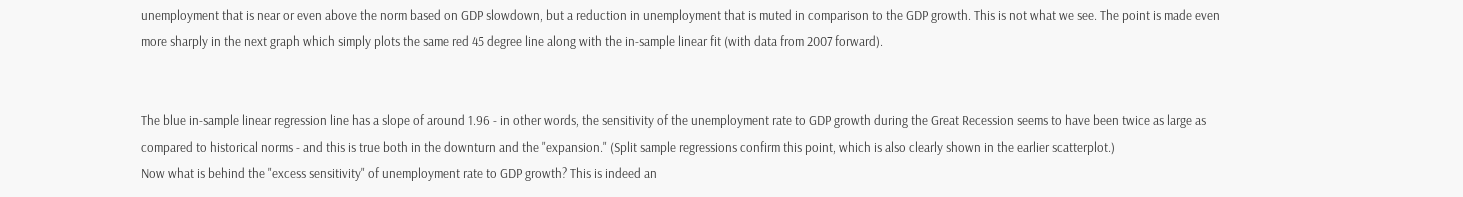unemployment that is near or even above the norm based on GDP slowdown, but a reduction in unemployment that is muted in comparison to the GDP growth. This is not what we see. The point is made even more sharply in the next graph which simply plots the same red 45 degree line along with the in-sample linear fit (with data from 2007 forward).


The blue in-sample linear regression line has a slope of around 1.96 - in other words, the sensitivity of the unemployment rate to GDP growth during the Great Recession seems to have been twice as large as compared to historical norms - and this is true both in the downturn and the "expansion." (Split sample regressions confirm this point, which is also clearly shown in the earlier scatterplot.)
Now what is behind the "excess sensitivity" of unemployment rate to GDP growth? This is indeed an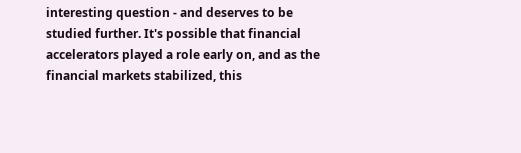interesting question - and deserves to be studied further. It's possible that financial accelerators played a role early on, and as the financial markets stabilized, this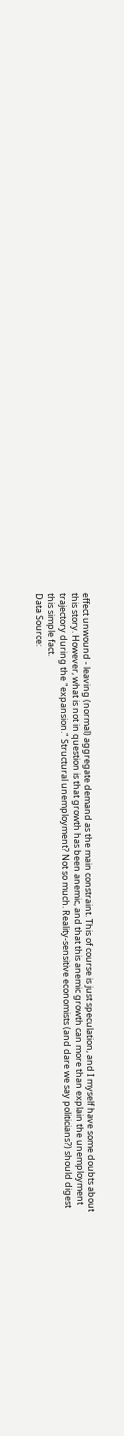effect unwound - leaving (normal) aggregate demand as the main constraint. This of course is just speculation, and I myself have some doubts about this story. However, what is not in question is that growth has been anemic, and that this anemic growth can more than explain the unemployment trajectory during the "expansion." Structural unemployment? Not so much. Reality-sensitive economists (and dare we say politicians?) should digest this simple fact.
Data Source: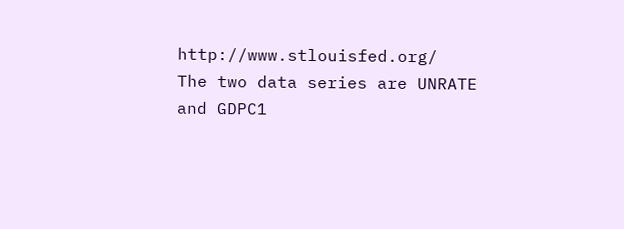http://www.stlouisfed.org/
The two data series are UNRATE and GDPC1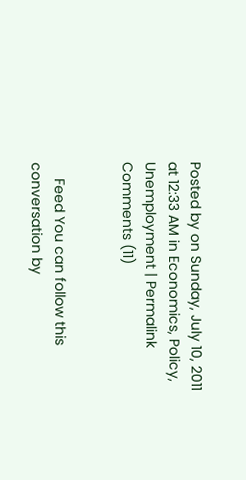Posted by on Sunday, July 10, 2011 at 12:33 AM in Economics, Policy, Unemployment | Permalink  Comments (11)


    Feed You can follow this conversation by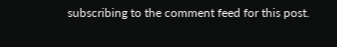subscribing to the comment feed for this post.